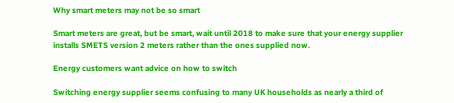Why smart meters may not be so smart

Smart meters are great, but be smart, wait until 2018 to make sure that your energy supplier installs SMETS version 2 meters rather than the ones supplied now.

Energy customers want advice on how to switch

Switching energy supplier seems confusing to many UK households as nearly a third of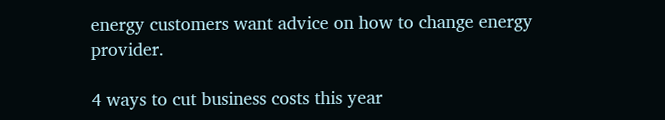energy customers want advice on how to change energy provider.

4 ways to cut business costs this year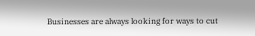Businesses are always looking for ways to cut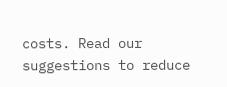costs. Read our suggestions to reduce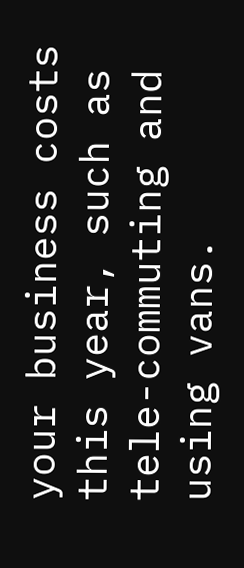your business costs this year, such as tele-commuting and using vans.